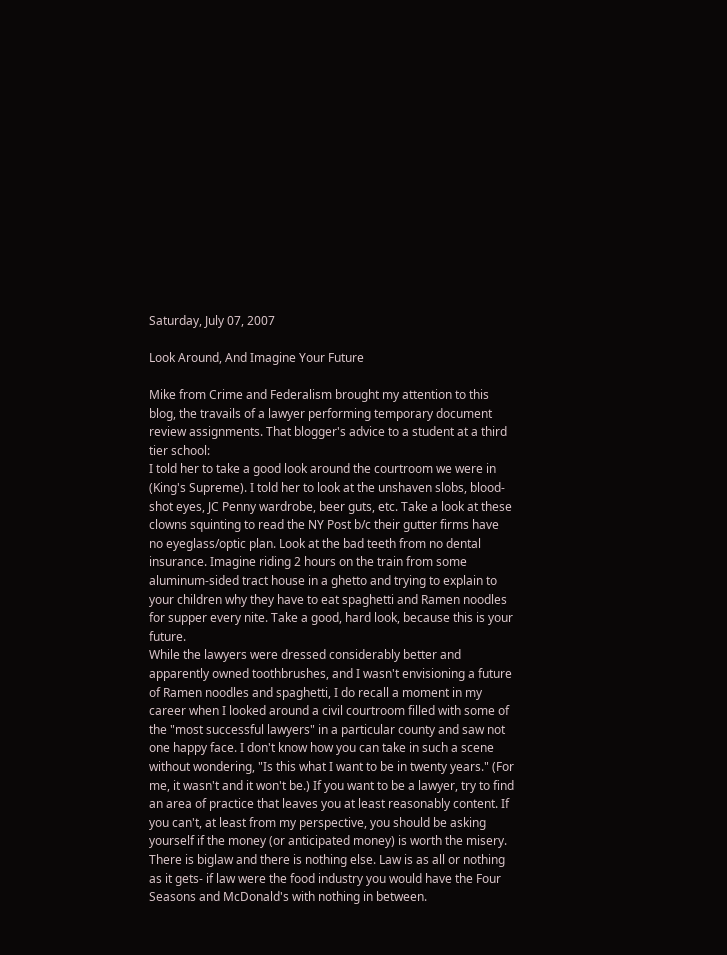Saturday, July 07, 2007

Look Around, And Imagine Your Future

Mike from Crime and Federalism brought my attention to this blog, the travails of a lawyer performing temporary document review assignments. That blogger's advice to a student at a third tier school:
I told her to take a good look around the courtroom we were in (King's Supreme). I told her to look at the unshaven slobs, blood-shot eyes, JC Penny wardrobe, beer guts, etc. Take a look at these clowns squinting to read the NY Post b/c their gutter firms have no eyeglass/optic plan. Look at the bad teeth from no dental insurance. Imagine riding 2 hours on the train from some aluminum-sided tract house in a ghetto and trying to explain to your children why they have to eat spaghetti and Ramen noodles for supper every nite. Take a good, hard look, because this is your future.
While the lawyers were dressed considerably better and apparently owned toothbrushes, and I wasn't envisioning a future of Ramen noodles and spaghetti, I do recall a moment in my career when I looked around a civil courtroom filled with some of the "most successful lawyers" in a particular county and saw not one happy face. I don't know how you can take in such a scene without wondering, "Is this what I want to be in twenty years." (For me, it wasn't and it won't be.) If you want to be a lawyer, try to find an area of practice that leaves you at least reasonably content. If you can't, at least from my perspective, you should be asking yourself if the money (or anticipated money) is worth the misery.
There is biglaw and there is nothing else. Law is as all or nothing as it gets- if law were the food industry you would have the Four Seasons and McDonald's with nothing in between.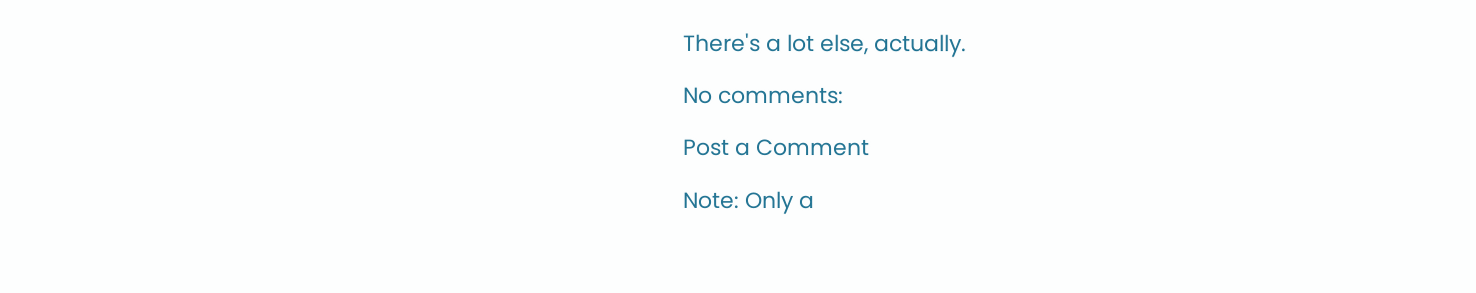There's a lot else, actually.

No comments:

Post a Comment

Note: Only a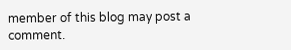member of this blog may post a comment.